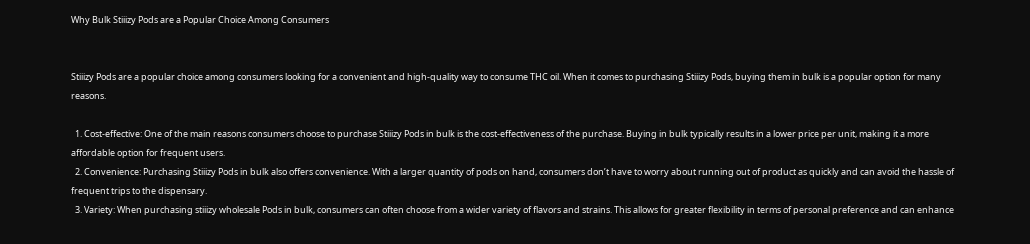Why Bulk Stiiizy Pods are a Popular Choice Among Consumers


Stiiizy Pods are a popular choice among consumers looking for a convenient and high-quality way to consume THC oil. When it comes to purchasing Stiiizy Pods, buying them in bulk is a popular option for many reasons.

  1. Cost-effective: One of the main reasons consumers choose to purchase Stiiizy Pods in bulk is the cost-effectiveness of the purchase. Buying in bulk typically results in a lower price per unit, making it a more affordable option for frequent users.
  2. Convenience: Purchasing Stiiizy Pods in bulk also offers convenience. With a larger quantity of pods on hand, consumers don’t have to worry about running out of product as quickly and can avoid the hassle of frequent trips to the dispensary.
  3. Variety: When purchasing stiiizy wholesale Pods in bulk, consumers can often choose from a wider variety of flavors and strains. This allows for greater flexibility in terms of personal preference and can enhance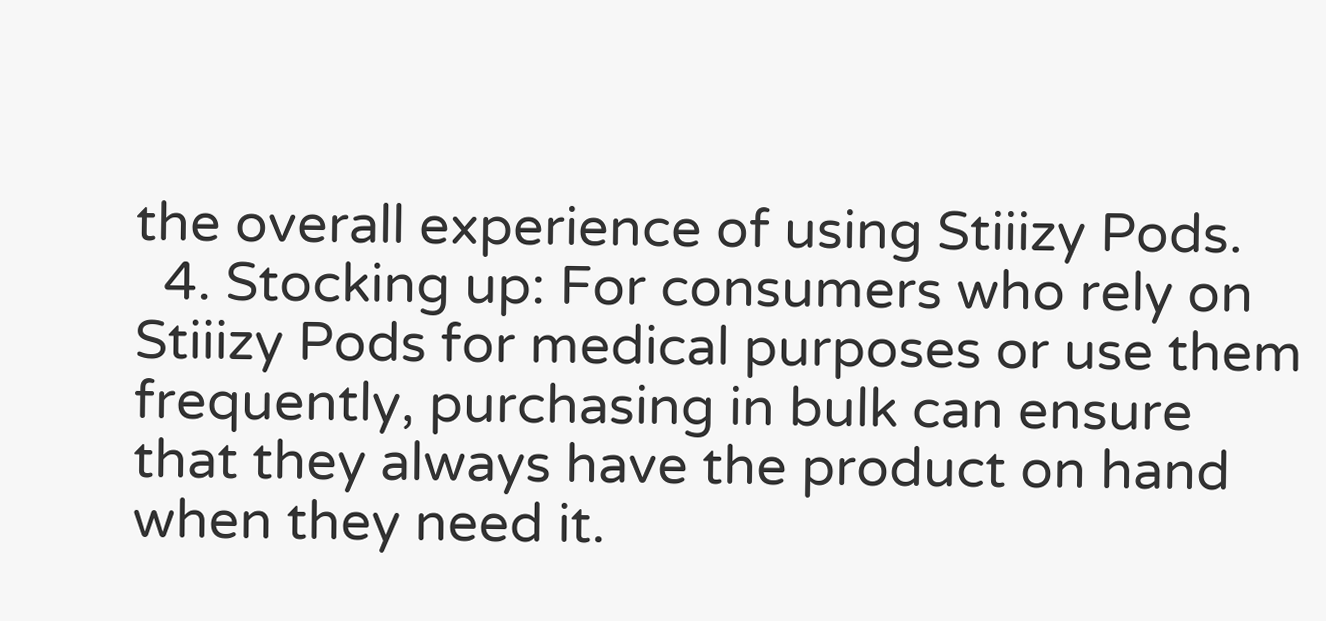the overall experience of using Stiiizy Pods.
  4. Stocking up: For consumers who rely on Stiiizy Pods for medical purposes or use them frequently, purchasing in bulk can ensure that they always have the product on hand when they need it.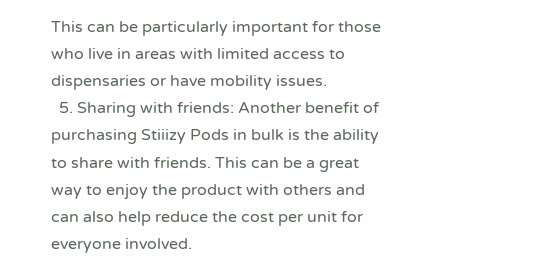This can be particularly important for those who live in areas with limited access to dispensaries or have mobility issues.
  5. Sharing with friends: Another benefit of purchasing Stiiizy Pods in bulk is the ability to share with friends. This can be a great way to enjoy the product with others and can also help reduce the cost per unit for everyone involved.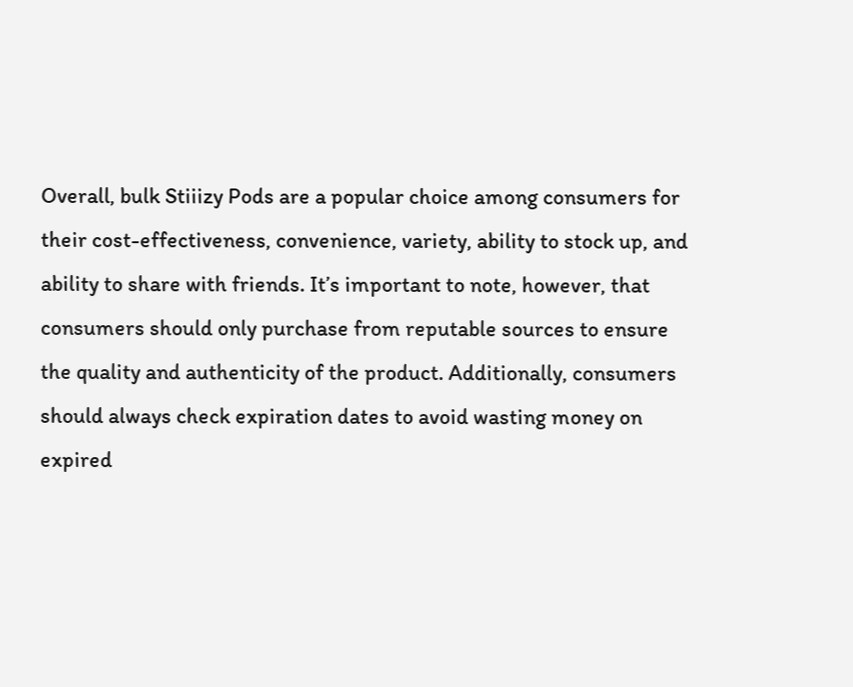Overall, bulk Stiiizy Pods are a popular choice among consumers for their cost-effectiveness, convenience, variety, ability to stock up, and ability to share with friends. It’s important to note, however, that consumers should only purchase from reputable sources to ensure the quality and authenticity of the product. Additionally, consumers should always check expiration dates to avoid wasting money on expired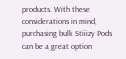products. With these considerations in mind, purchasing bulk Stiiizy Pods can be a great option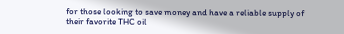for those looking to save money and have a reliable supply of their favorite THC oil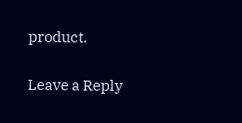product.

Leave a Reply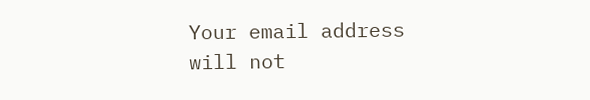Your email address will not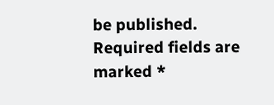be published. Required fields are marked *